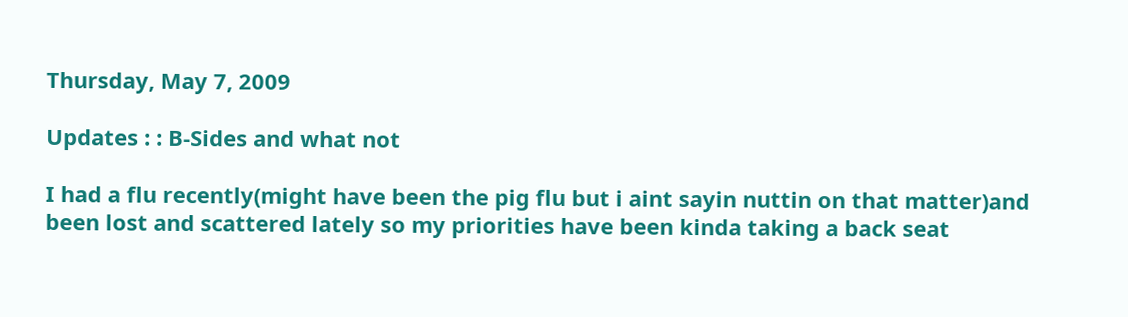Thursday, May 7, 2009

Updates : : B-Sides and what not

I had a flu recently(might have been the pig flu but i aint sayin nuttin on that matter)and been lost and scattered lately so my priorities have been kinda taking a back seat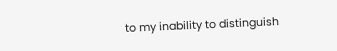to my inability to distinguish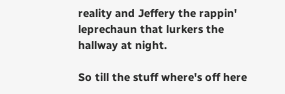reality and Jeffery the rappin' leprechaun that lurkers the hallway at night.

So till the stuff where's off here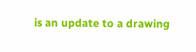is an update to a drawing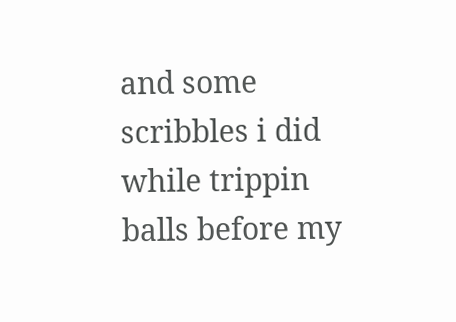and some scribbles i did while trippin balls before my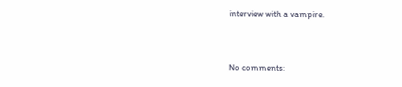interview with a vampire.


No comments: